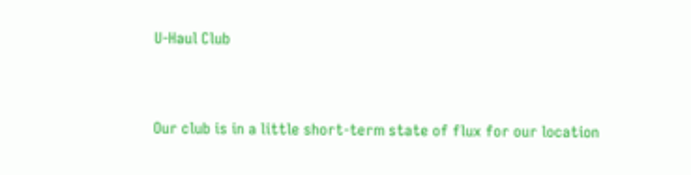U-Haul Club


Our club is in a little short-term state of flux for our location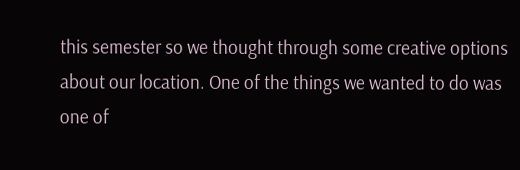this semester so we thought through some creative options about our location. One of the things we wanted to do was one of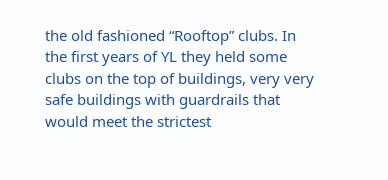the old fashioned “Rooftop” clubs. In the first years of YL they held some clubs on the top of buildings, very very safe buildings with guardrails that would meet the strictest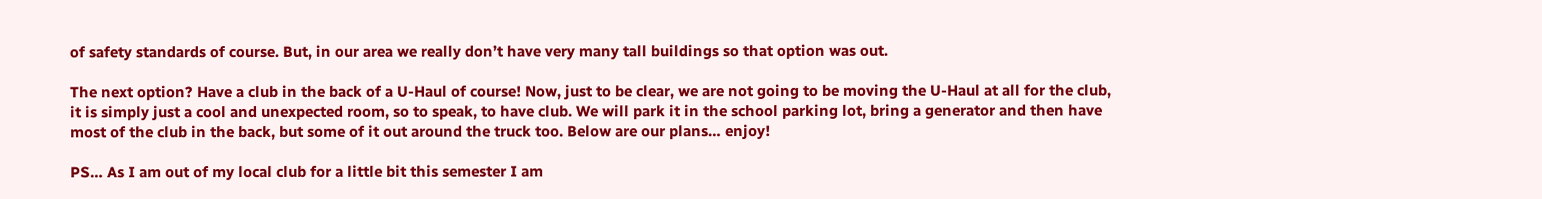of safety standards of course. But, in our area we really don’t have very many tall buildings so that option was out.

The next option? Have a club in the back of a U-Haul of course! Now, just to be clear, we are not going to be moving the U-Haul at all for the club, it is simply just a cool and unexpected room, so to speak, to have club. We will park it in the school parking lot, bring a generator and then have most of the club in the back, but some of it out around the truck too. Below are our plans… enjoy!

PS… As I am out of my local club for a little bit this semester I am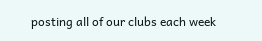posting all of our clubs each week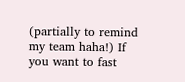(partially to remind my team haha!) If you want to fast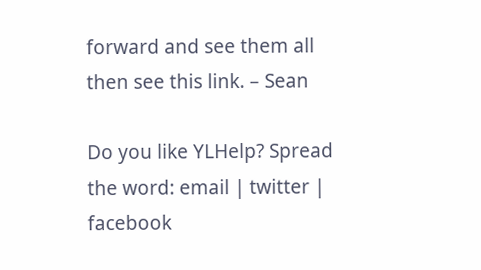forward and see them all then see this link. – Sean

Do you like YLHelp? Spread the word: email | twitter | facebook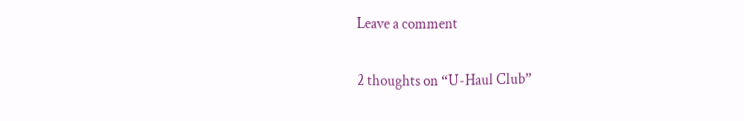Leave a comment

2 thoughts on “U-Haul Club”